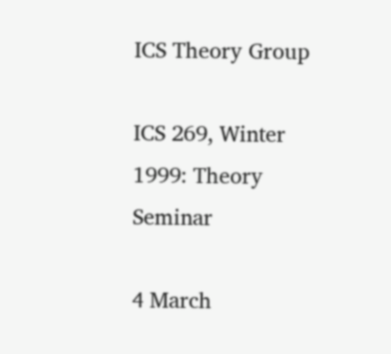ICS Theory Group

ICS 269, Winter 1999: Theory Seminar

4 March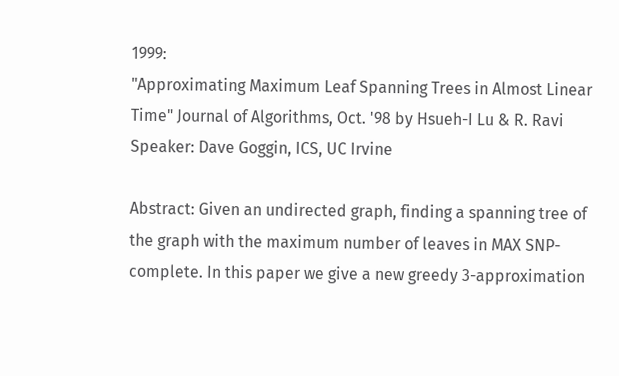1999:
"Approximating Maximum Leaf Spanning Trees in Almost Linear Time" Journal of Algorithms, Oct. '98 by Hsueh-I Lu & R. Ravi
Speaker: Dave Goggin, ICS, UC Irvine

Abstract: Given an undirected graph, finding a spanning tree of the graph with the maximum number of leaves in MAX SNP-complete. In this paper we give a new greedy 3-approximation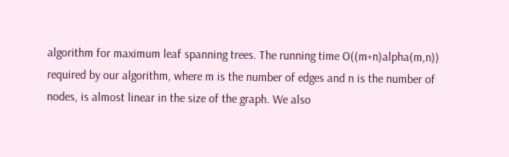algorithm for maximum leaf spanning trees. The running time O((m+n)alpha(m,n)) required by our algorithm, where m is the number of edges and n is the number of nodes, is almost linear in the size of the graph. We also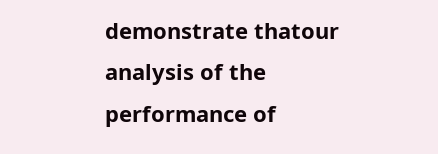demonstrate thatour analysis of the performance of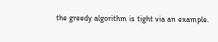the greedy algorithm is tight via an example.